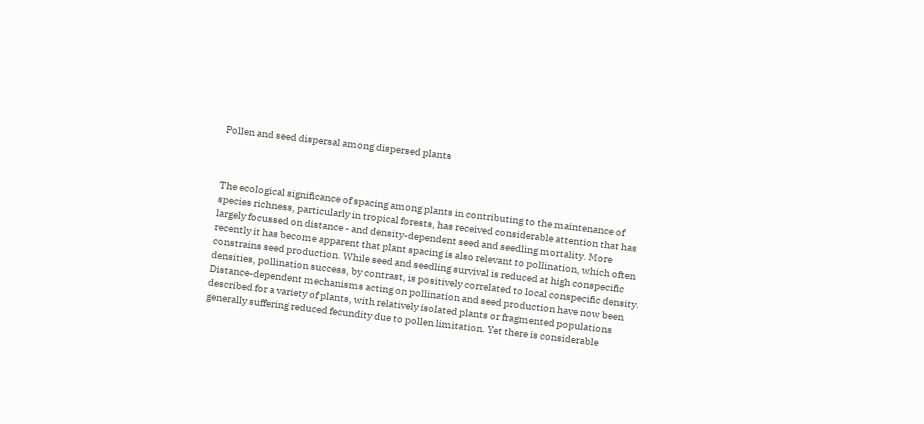Pollen and seed dispersal among dispersed plants



The ecological significance of spacing among plants in contributing to the maintenance of species richness, particularly in tropical forests, has received considerable attention that has largely focussed on distance - and density-dependent seed and seedling mortality. More recently it has become apparent that plant spacing is also relevant to pollination, which often constrains seed production. While seed and seedling survival is reduced at high conspecific densities, pollination success, by contrast, is positively correlated to local conspecific density. Distance-dependent mechanisms acting on pollination and seed production have now been described for a variety of plants, with relatively isolated plants or fragmented populations generally suffering reduced fecundity due to pollen limitation. Yet there is considerable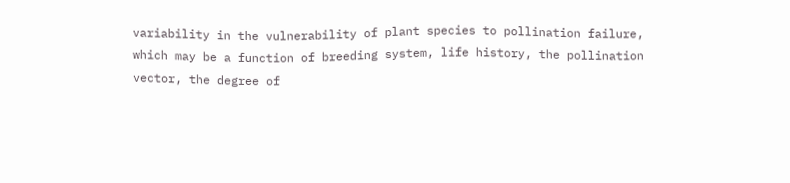variability in the vulnerability of plant species to pollination failure, which may be a function of breeding system, life history, the pollination vector, the degree of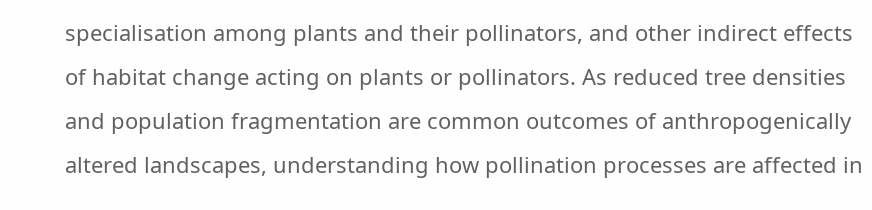specialisation among plants and their pollinators, and other indirect effects of habitat change acting on plants or pollinators. As reduced tree densities and population fragmentation are common outcomes of anthropogenically altered landscapes, understanding how pollination processes are affected in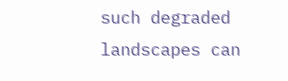such degraded landscapes can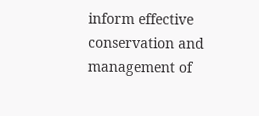inform effective conservation and management of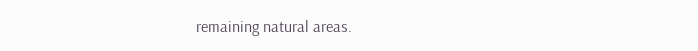remaining natural areas.